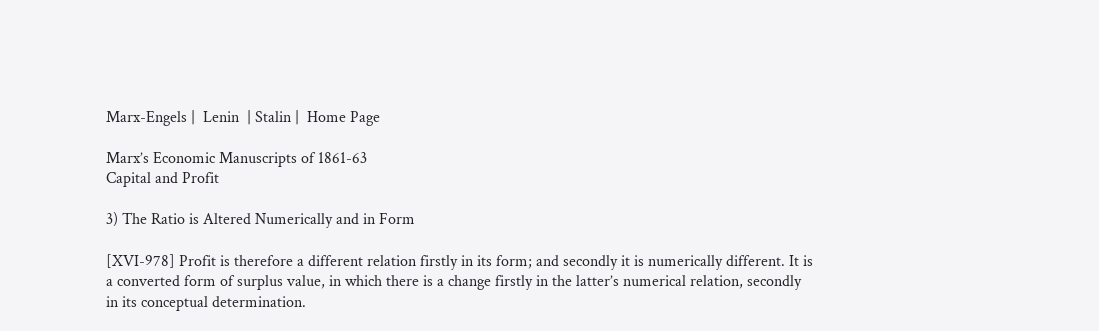Marx-Engels |  Lenin  | Stalin |  Home Page

Marx’s Economic Manuscripts of 1861-63
Capital and Profit

3) The Ratio is Altered Numerically and in Form

[XVI-978] Profit is therefore a different relation firstly in its form; and secondly it is numerically different. It is a converted form of surplus value, in which there is a change firstly in the latter’s numerical relation, secondly in its conceptual determination.